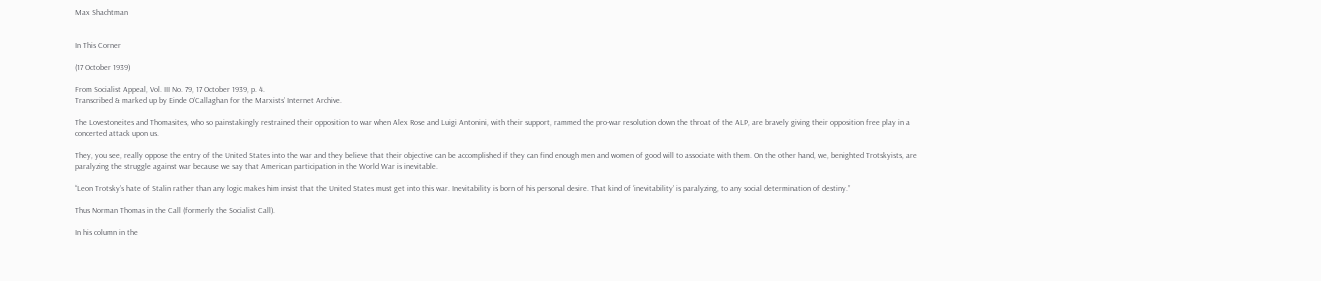Max Shachtman


In This Corner

(17 October 1939)

From Socialist Appeal, Vol. III No. 79, 17 October 1939, p. 4.
Transcribed & marked up by Einde O’Callaghan for the Marxists’ Internet Archive.

The Lovestoneites and Thomasites, who so painstakingly restrained their opposition to war when Alex Rose and Luigi Antonini, with their support, rammed the pro-war resolution down the throat of the ALP, are bravely giving their opposition free play in a concerted attack upon us.

They, you see, really oppose the entry of the United States into the war and they believe that their objective can be accomplished if they can find enough men and women of good will to associate with them. On the other hand, we, benighted Trotskyists, are paralyzing the struggle against war because we say that American participation in the World War is inevitable.

“Leon Trotsky’s hate of Stalin rather than any logic makes him insist that the United States must get into this war. Inevitability is born of his personal desire. That kind of ‘inevitability’ is paralyzing, to any social determination of destiny.”

Thus Norman Thomas in the Call (formerly the Socialist Call).

In his column in the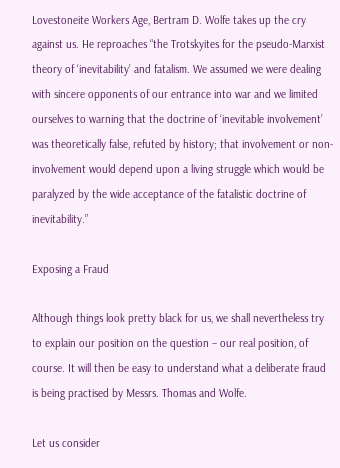Lovestoneite Workers Age, Bertram D. Wolfe takes up the cry against us. He reproaches “the Trotskyites for the pseudo-Marxist theory of ‘inevitability’ and fatalism. We assumed we were dealing with sincere opponents of our entrance into war and we limited ourselves to warning that the doctrine of ‘inevitable involvement’ was theoretically false, refuted by history; that involvement or non-involvement would depend upon a living struggle which would be paralyzed by the wide acceptance of the fatalistic doctrine of inevitability.”

Exposing a Fraud

Although things look pretty black for us, we shall nevertheless try to explain our position on the question – our real position, of course. It will then be easy to understand what a deliberate fraud is being practised by Messrs. Thomas and Wolfe.

Let us consider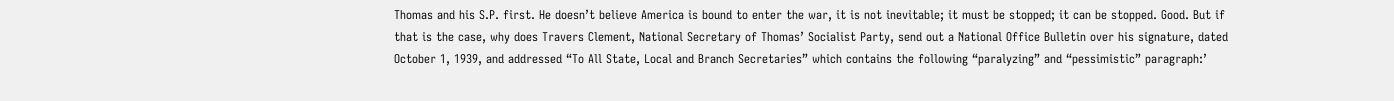Thomas and his S.P. first. He doesn’t believe America is bound to enter the war, it is not inevitable; it must be stopped; it can be stopped. Good. But if that is the case, why does Travers Clement, National Secretary of Thomas’ Socialist Party, send out a National Office Bulletin over his signature, dated October 1, 1939, and addressed “To All State, Local and Branch Secretaries” which contains the following “paralyzing” and “pessimistic” paragraph:’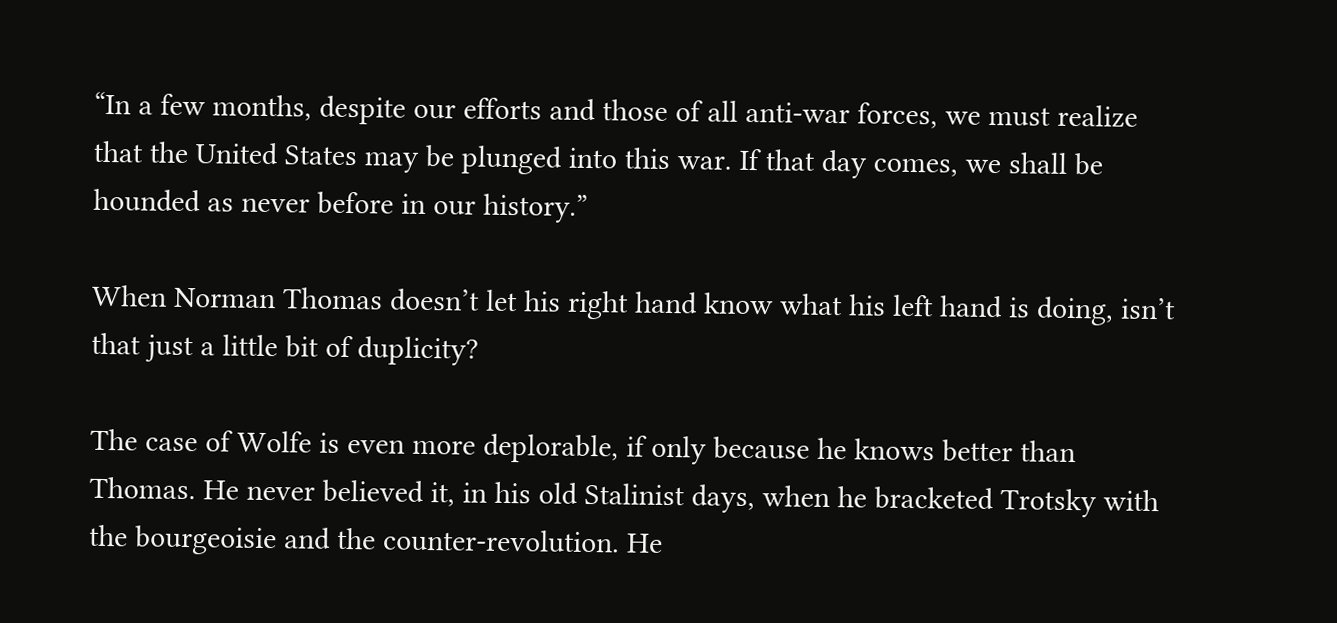“In a few months, despite our efforts and those of all anti-war forces, we must realize that the United States may be plunged into this war. If that day comes, we shall be hounded as never before in our history.”

When Norman Thomas doesn’t let his right hand know what his left hand is doing, isn’t that just a little bit of duplicity?

The case of Wolfe is even more deplorable, if only because he knows better than Thomas. He never believed it, in his old Stalinist days, when he bracketed Trotsky with the bourgeoisie and the counter-revolution. He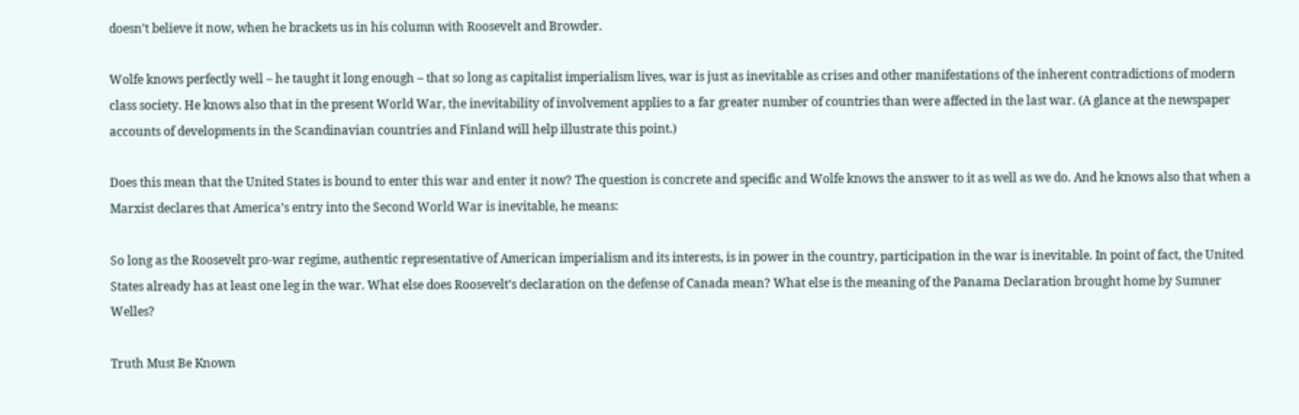doesn’t believe it now, when he brackets us in his column with Roosevelt and Browder.

Wolfe knows perfectly well – he taught it long enough – that so long as capitalist imperialism lives, war is just as inevitable as crises and other manifestations of the inherent contradictions of modern class society. He knows also that in the present World War, the inevitability of involvement applies to a far greater number of countries than were affected in the last war. (A glance at the newspaper accounts of developments in the Scandinavian countries and Finland will help illustrate this point.)

Does this mean that the United States is bound to enter this war and enter it now? The question is concrete and specific and Wolfe knows the answer to it as well as we do. And he knows also that when a Marxist declares that America’s entry into the Second World War is inevitable, he means:

So long as the Roosevelt pro-war regime, authentic representative of American imperialism and its interests, is in power in the country, participation in the war is inevitable. In point of fact, the United States already has at least one leg in the war. What else does Roosevelt’s declaration on the defense of Canada mean? What else is the meaning of the Panama Declaration brought home by Sumner Welles?

Truth Must Be Known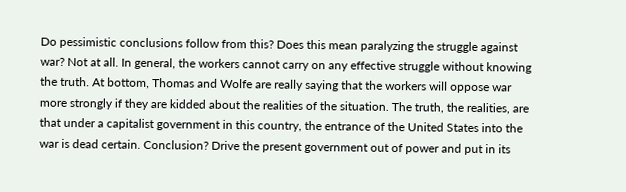Do pessimistic conclusions follow from this? Does this mean paralyzing the struggle against war? Not at all. In general, the workers cannot carry on any effective struggle without knowing the truth. At bottom, Thomas and Wolfe are really saying that the workers will oppose war more strongly if they are kidded about the realities of the situation. The truth, the realities, are that under a capitalist government in this country, the entrance of the United States into the war is dead certain. Conclusion? Drive the present government out of power and put in its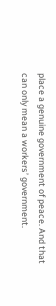place a genuine government of peace. And that can only mean a workers’ government.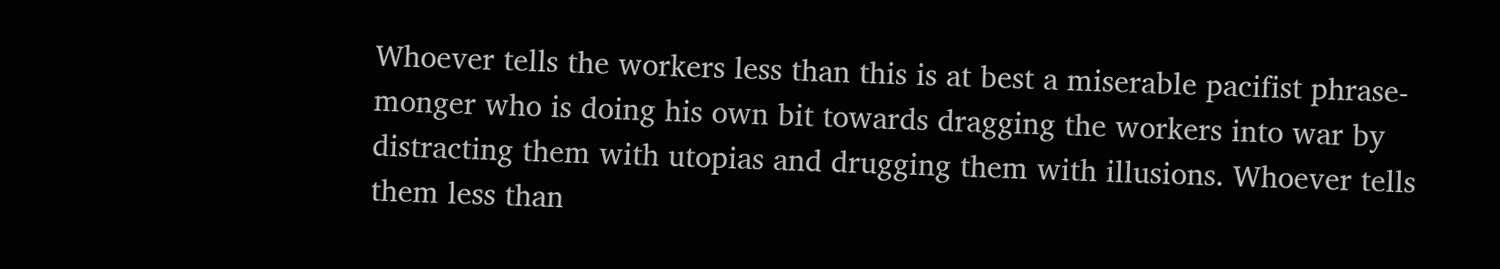Whoever tells the workers less than this is at best a miserable pacifist phrase-monger who is doing his own bit towards dragging the workers into war by distracting them with utopias and drugging them with illusions. Whoever tells them less than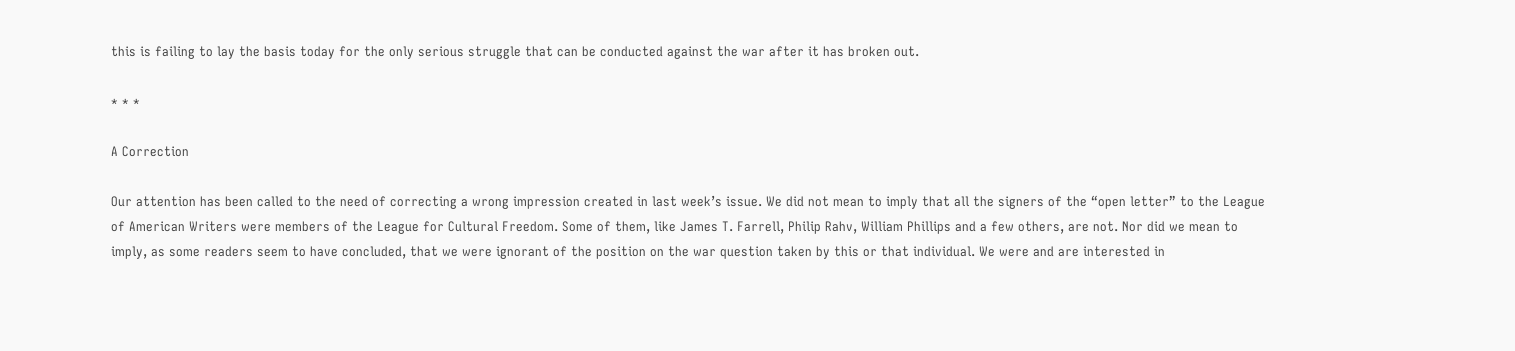this is failing to lay the basis today for the only serious struggle that can be conducted against the war after it has broken out.

* * *

A Correction

Our attention has been called to the need of correcting a wrong impression created in last week’s issue. We did not mean to imply that all the signers of the “open letter” to the League of American Writers were members of the League for Cultural Freedom. Some of them, like James T. Farrell, Philip Rahv, William Phillips and a few others, are not. Nor did we mean to imply, as some readers seem to have concluded, that we were ignorant of the position on the war question taken by this or that individual. We were and are interested in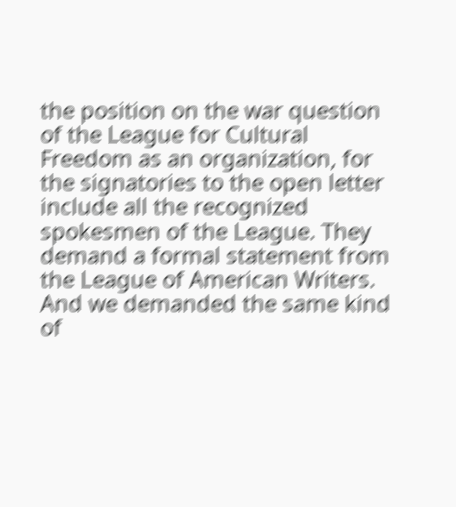the position on the war question of the League for Cultural Freedom as an organization, for the signatories to the open letter include all the recognized spokesmen of the League. They demand a formal statement from the League of American Writers. And we demanded the same kind of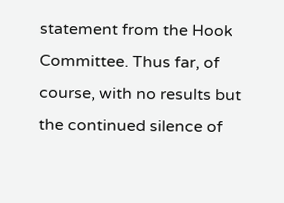statement from the Hook Committee. Thus far, of course, with no results but the continued silence of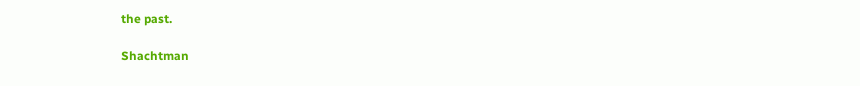the past.

Shachtman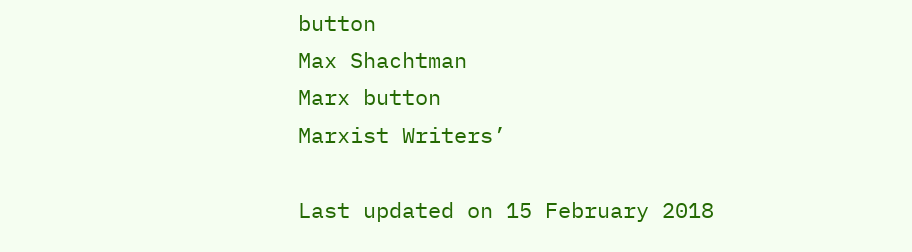button
Max Shachtman
Marx button
Marxist Writers’

Last updated on 15 February 2018